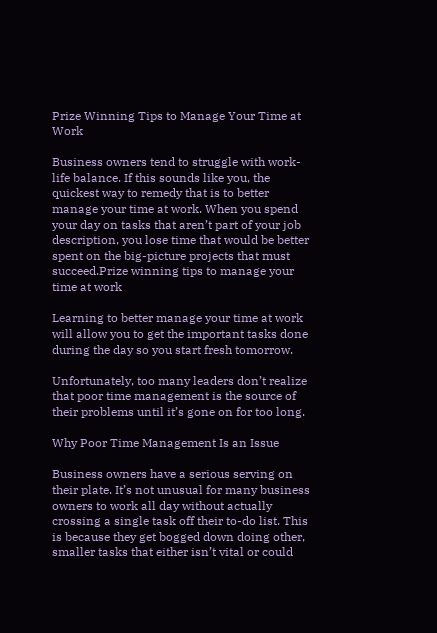Prize Winning Tips to Manage Your Time at Work

Business owners tend to struggle with work-life balance. If this sounds like you, the quickest way to remedy that is to better manage your time at work. When you spend your day on tasks that aren’t part of your job description, you lose time that would be better spent on the big-picture projects that must succeed.Prize winning tips to manage your time at work

Learning to better manage your time at work will allow you to get the important tasks done during the day so you start fresh tomorrow.

Unfortunately, too many leaders don’t realize that poor time management is the source of their problems until it’s gone on for too long.

Why Poor Time Management Is an Issue

Business owners have a serious serving on their plate. It’s not unusual for many business owners to work all day without actually crossing a single task off their to-do list. This is because they get bogged down doing other, smaller tasks that either isn’t vital or could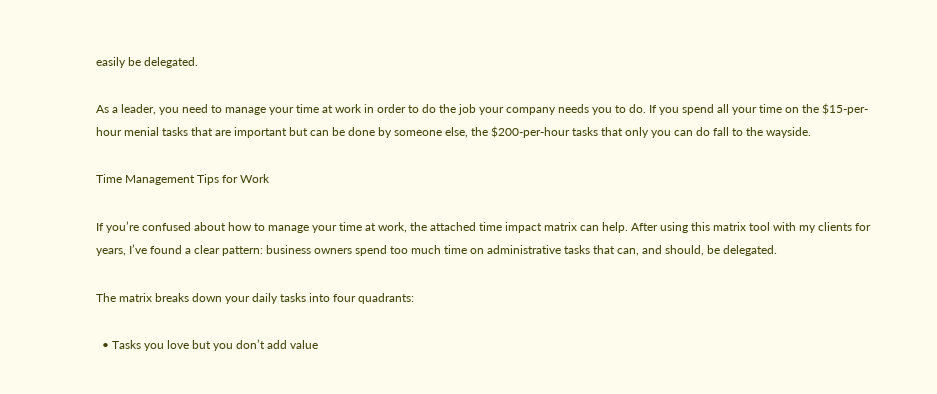easily be delegated.

As a leader, you need to manage your time at work in order to do the job your company needs you to do. If you spend all your time on the $15-per-hour menial tasks that are important but can be done by someone else, the $200-per-hour tasks that only you can do fall to the wayside.

Time Management Tips for Work

If you’re confused about how to manage your time at work, the attached time impact matrix can help. After using this matrix tool with my clients for years, I’ve found a clear pattern: business owners spend too much time on administrative tasks that can, and should, be delegated.

The matrix breaks down your daily tasks into four quadrants:

  • Tasks you love but you don’t add value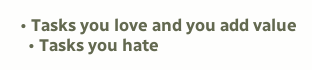• Tasks you love and you add value
  • Tasks you hate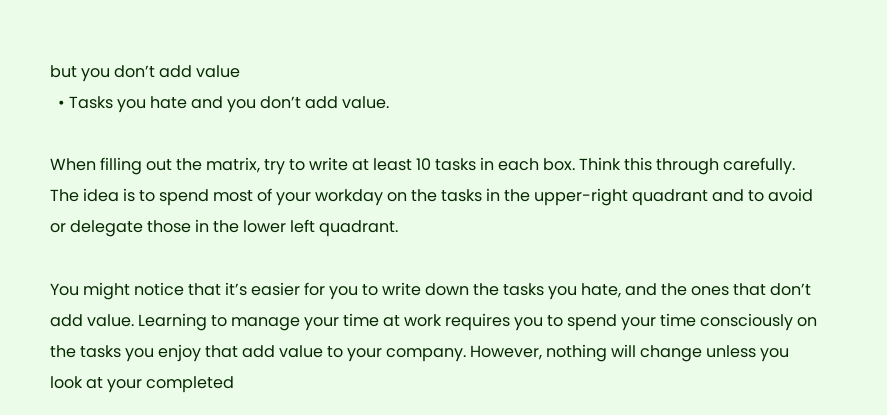but you don’t add value
  • Tasks you hate and you don’t add value.

When filling out the matrix, try to write at least 10 tasks in each box. Think this through carefully. The idea is to spend most of your workday on the tasks in the upper-right quadrant and to avoid or delegate those in the lower left quadrant.

You might notice that it’s easier for you to write down the tasks you hate, and the ones that don’t add value. Learning to manage your time at work requires you to spend your time consciously on the tasks you enjoy that add value to your company. However, nothing will change unless you look at your completed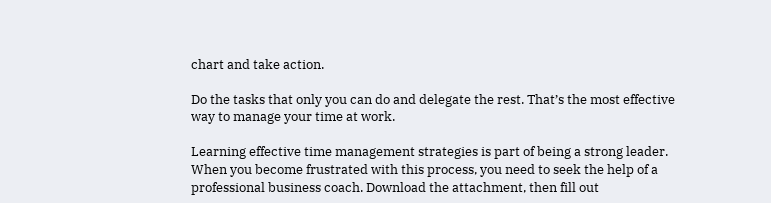chart and take action.

Do the tasks that only you can do and delegate the rest. That’s the most effective way to manage your time at work.

Learning effective time management strategies is part of being a strong leader. When you become frustrated with this process, you need to seek the help of a professional business coach. Download the attachment, then fill out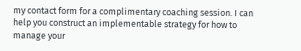my contact form for a complimentary coaching session. I can help you construct an implementable strategy for how to manage your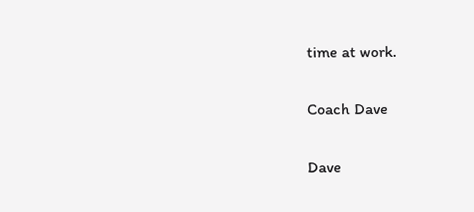time at work.


Coach Dave


Dave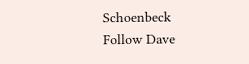Schoenbeck
Follow Dave